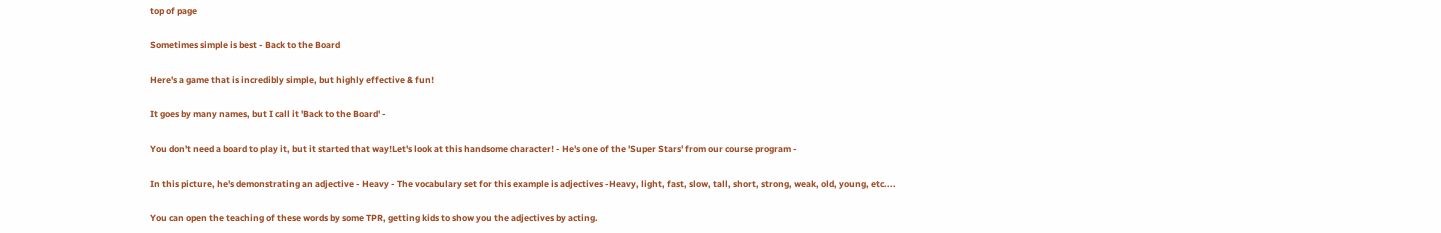top of page

Sometimes simple is best - Back to the Board

Here's a game that is incredibly simple, but highly effective & fun!

It goes by many names, but I call it 'Back to the Board' -

You don't need a board to play it, but it started that way!Let's look at this handsome character! - He's one of the 'Super Stars' from our course program -

In this picture, he's demonstrating an adjective - Heavy - The vocabulary set for this example is adjectives -Heavy, light, fast, slow, tall, short, strong, weak, old, young, etc....

You can open the teaching of these words by some TPR, getting kids to show you the adjectives by acting.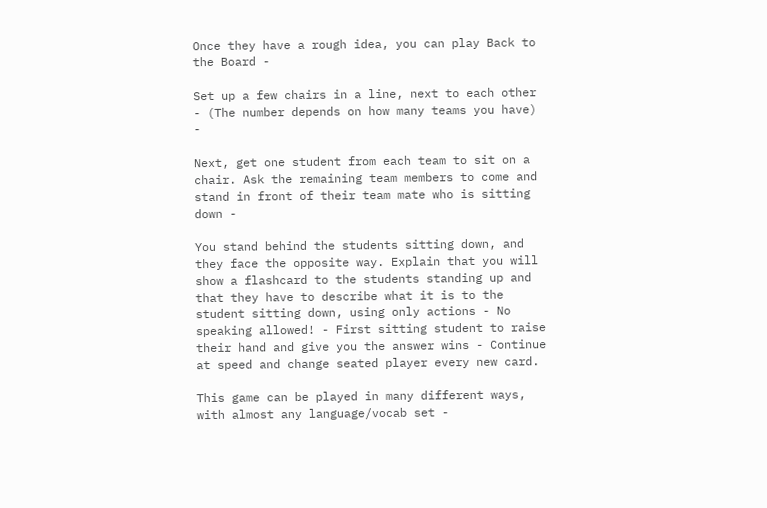Once they have a rough idea, you can play Back to the Board -

Set up a few chairs in a line, next to each other - (The number depends on how many teams you have) -

Next, get one student from each team to sit on a chair. Ask the remaining team members to come and stand in front of their team mate who is sitting down -

You stand behind the students sitting down, and they face the opposite way. Explain that you will show a flashcard to the students standing up and that they have to describe what it is to the student sitting down, using only actions - No speaking allowed! - First sitting student to raise their hand and give you the answer wins - Continue at speed and change seated player every new card.

This game can be played in many different ways, with almost any language/vocab set -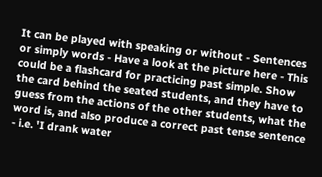It can be played with speaking or without - Sentences or simply words - Have a look at the picture here - This could be a flashcard for practicing past simple. Show the card behind the seated students, and they have to guess from the actions of the other students, what the word is, and also produce a correct past tense sentence - i.e. 'I drank water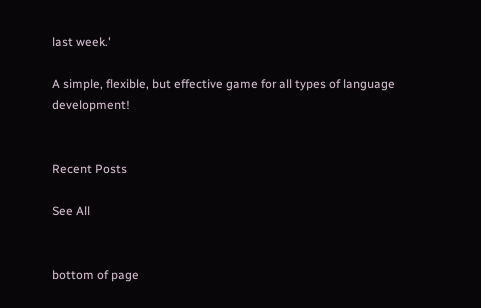last week.'

A simple, flexible, but effective game for all types of language development!


Recent Posts

See All


bottom of page